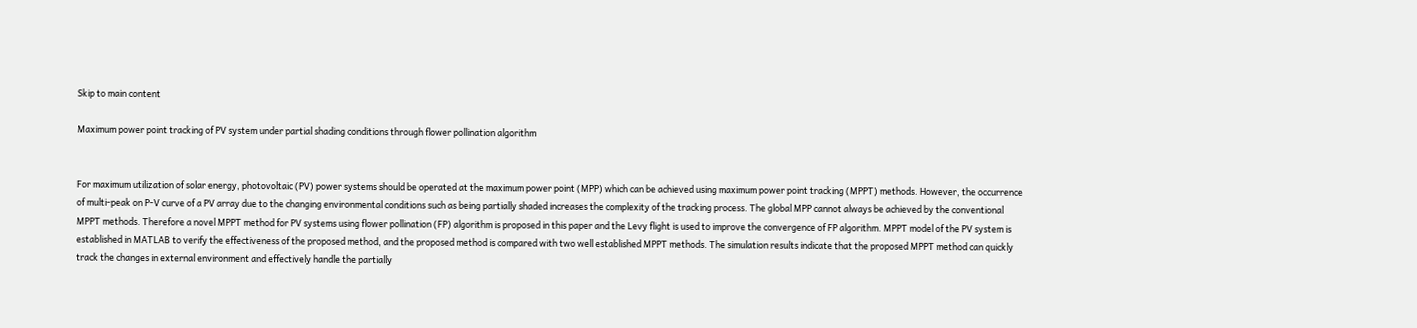Skip to main content

Maximum power point tracking of PV system under partial shading conditions through flower pollination algorithm


For maximum utilization of solar energy, photovoltaic (PV) power systems should be operated at the maximum power point (MPP) which can be achieved using maximum power point tracking (MPPT) methods. However, the occurrence of multi-peak on P-V curve of a PV array due to the changing environmental conditions such as being partially shaded increases the complexity of the tracking process. The global MPP cannot always be achieved by the conventional MPPT methods. Therefore a novel MPPT method for PV systems using flower pollination (FP) algorithm is proposed in this paper and the Levy flight is used to improve the convergence of FP algorithm. MPPT model of the PV system is established in MATLAB to verify the effectiveness of the proposed method, and the proposed method is compared with two well established MPPT methods. The simulation results indicate that the proposed MPPT method can quickly track the changes in external environment and effectively handle the partially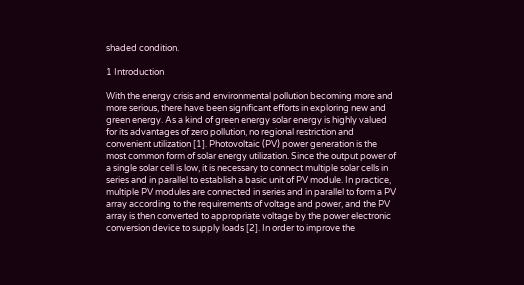shaded condition.

1 Introduction

With the energy crisis and environmental pollution becoming more and more serious, there have been significant efforts in exploring new and green energy. As a kind of green energy solar energy is highly valued for its advantages of zero pollution, no regional restriction and convenient utilization [1]. Photovoltaic (PV) power generation is the most common form of solar energy utilization. Since the output power of a single solar cell is low, it is necessary to connect multiple solar cells in series and in parallel to establish a basic unit of PV module. In practice, multiple PV modules are connected in series and in parallel to form a PV array according to the requirements of voltage and power, and the PV array is then converted to appropriate voltage by the power electronic conversion device to supply loads [2]. In order to improve the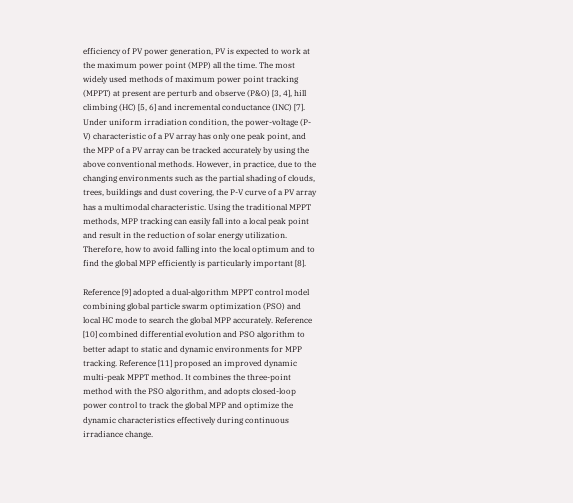efficiency of PV power generation, PV is expected to work at the maximum power point (MPP) all the time. The most widely used methods of maximum power point tracking (MPPT) at present are perturb and observe (P&O) [3, 4], hill climbing (HC) [5, 6] and incremental conductance (INC) [7]. Under uniform irradiation condition, the power-voltage (P-V) characteristic of a PV array has only one peak point, and the MPP of a PV array can be tracked accurately by using the above conventional methods. However, in practice, due to the changing environments such as the partial shading of clouds, trees, buildings and dust covering, the P-V curve of a PV array has a multimodal characteristic. Using the traditional MPPT methods, MPP tracking can easily fall into a local peak point and result in the reduction of solar energy utilization. Therefore, how to avoid falling into the local optimum and to find the global MPP efficiently is particularly important [8].

Reference [9] adopted a dual-algorithm MPPT control model combining global particle swarm optimization (PSO) and local HC mode to search the global MPP accurately. Reference [10] combined differential evolution and PSO algorithm to better adapt to static and dynamic environments for MPP tracking. Reference [11] proposed an improved dynamic multi-peak MPPT method. It combines the three-point method with the PSO algorithm, and adopts closed-loop power control to track the global MPP and optimize the dynamic characteristics effectively during continuous irradiance change.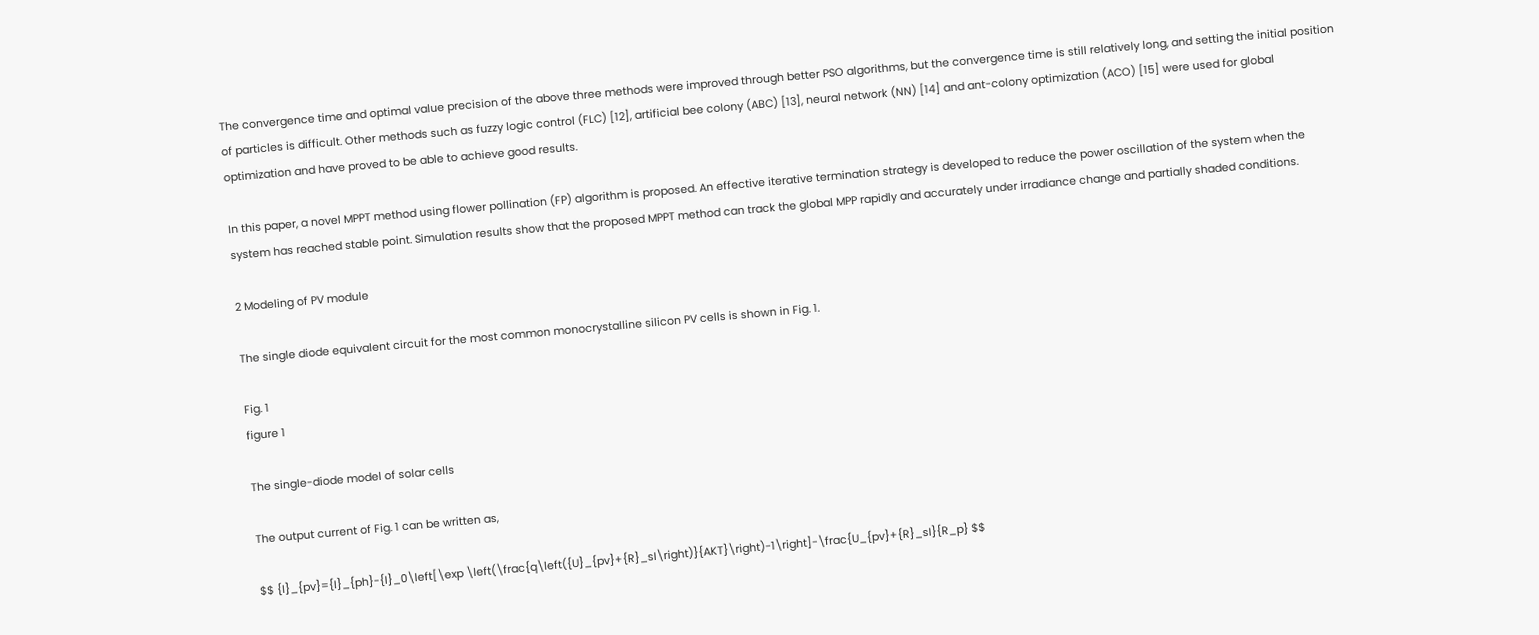The convergence time and optimal value precision of the above three methods were improved through better PSO algorithms, but the convergence time is still relatively long, and setting the initial position of particles is difficult. Other methods such as fuzzy logic control (FLC) [12], artificial bee colony (ABC) [13], neural network (NN) [14] and ant-colony optimization (ACO) [15] were used for global optimization and have proved to be able to achieve good results.

In this paper, a novel MPPT method using flower pollination (FP) algorithm is proposed. An effective iterative termination strategy is developed to reduce the power oscillation of the system when the system has reached stable point. Simulation results show that the proposed MPPT method can track the global MPP rapidly and accurately under irradiance change and partially shaded conditions.

2 Modeling of PV module

The single diode equivalent circuit for the most common monocrystalline silicon PV cells is shown in Fig. 1.

Fig. 1
figure 1

The single-diode model of solar cells

The output current of Fig. 1 can be written as,

$$ {I}_{pv}={I}_{ph}-{I}_0\left[\exp \left(\frac{q\left({U}_{pv}+{R}_sI\right)}{AKT}\right)-1\right]-\frac{U_{pv}+{R}_sI}{R_p} $$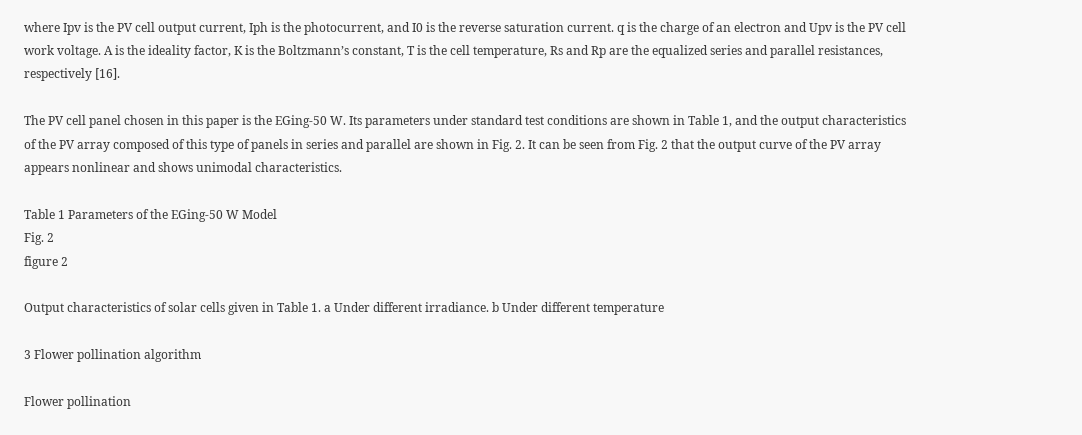where Ipv is the PV cell output current, Iph is the photocurrent, and I0 is the reverse saturation current. q is the charge of an electron and Upv is the PV cell work voltage. A is the ideality factor, K is the Boltzmann’s constant, T is the cell temperature, Rs and Rp are the equalized series and parallel resistances, respectively [16].

The PV cell panel chosen in this paper is the EGing-50 W. Its parameters under standard test conditions are shown in Table 1, and the output characteristics of the PV array composed of this type of panels in series and parallel are shown in Fig. 2. It can be seen from Fig. 2 that the output curve of the PV array appears nonlinear and shows unimodal characteristics.

Table 1 Parameters of the EGing-50 W Model
Fig. 2
figure 2

Output characteristics of solar cells given in Table 1. a Under different irradiance. b Under different temperature

3 Flower pollination algorithm

Flower pollination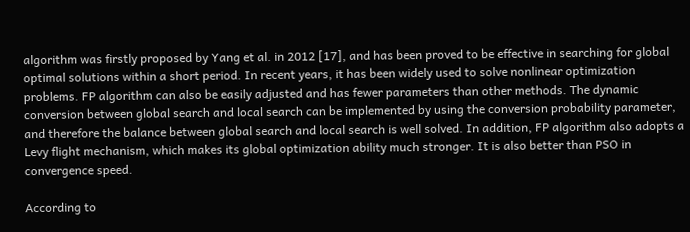algorithm was firstly proposed by Yang et al. in 2012 [17], and has been proved to be effective in searching for global optimal solutions within a short period. In recent years, it has been widely used to solve nonlinear optimization problems. FP algorithm can also be easily adjusted and has fewer parameters than other methods. The dynamic conversion between global search and local search can be implemented by using the conversion probability parameter, and therefore the balance between global search and local search is well solved. In addition, FP algorithm also adopts a Levy flight mechanism, which makes its global optimization ability much stronger. It is also better than PSO in convergence speed.

According to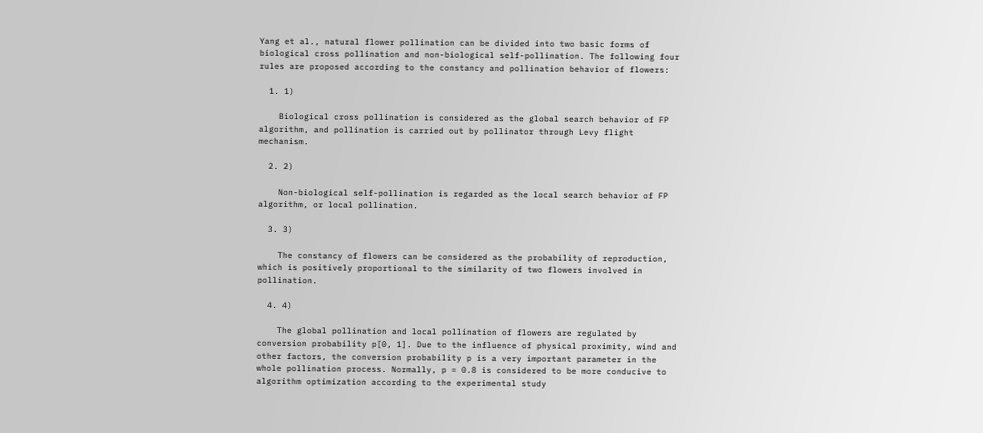Yang et al., natural flower pollination can be divided into two basic forms of biological cross pollination and non-biological self-pollination. The following four rules are proposed according to the constancy and pollination behavior of flowers:

  1. 1)

    Biological cross pollination is considered as the global search behavior of FP algorithm, and pollination is carried out by pollinator through Levy flight mechanism.

  2. 2)

    Non-biological self-pollination is regarded as the local search behavior of FP algorithm, or local pollination.

  3. 3)

    The constancy of flowers can be considered as the probability of reproduction, which is positively proportional to the similarity of two flowers involved in pollination.

  4. 4)

    The global pollination and local pollination of flowers are regulated by conversion probability p[0, 1]. Due to the influence of physical proximity, wind and other factors, the conversion probability p is a very important parameter in the whole pollination process. Normally, p = 0.8 is considered to be more conducive to algorithm optimization according to the experimental study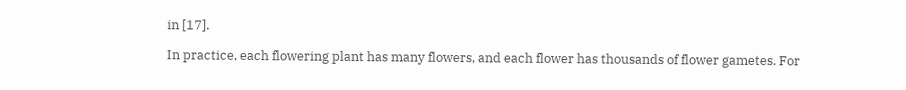in [17].

In practice, each flowering plant has many flowers, and each flower has thousands of flower gametes. For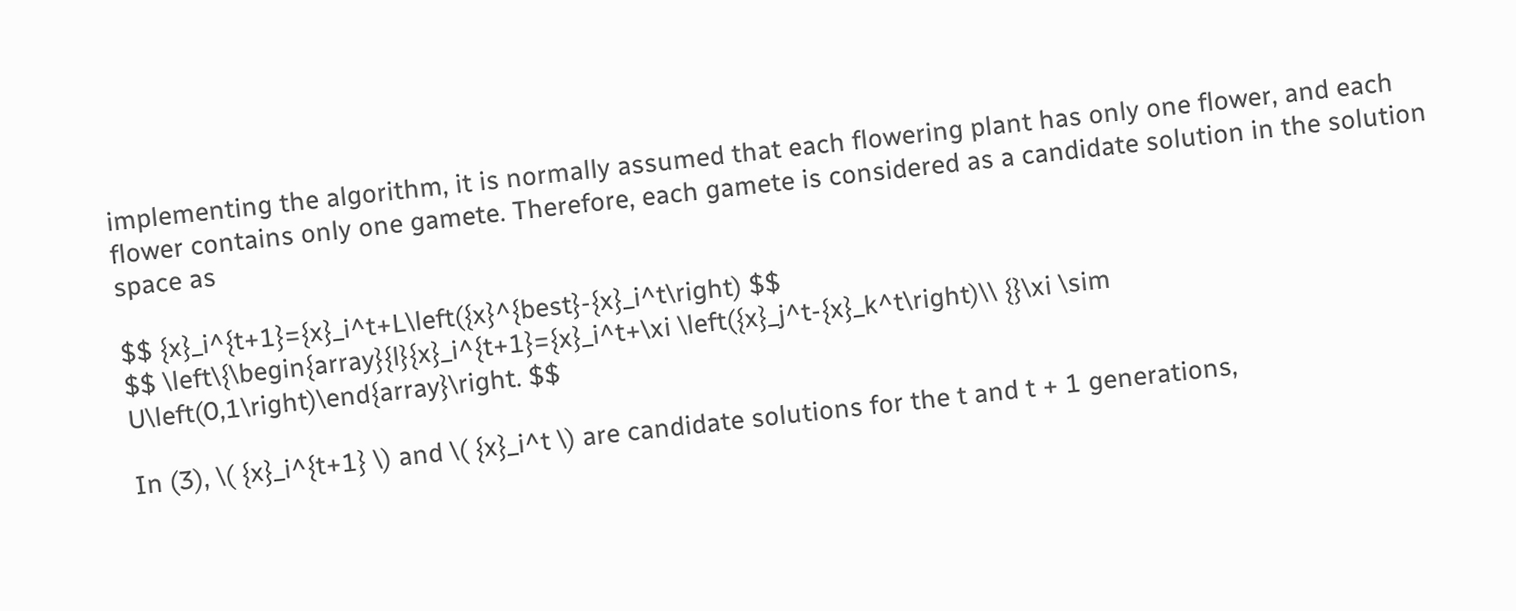implementing the algorithm, it is normally assumed that each flowering plant has only one flower, and each flower contains only one gamete. Therefore, each gamete is considered as a candidate solution in the solution space as

$$ {x}_i^{t+1}={x}_i^t+L\left({x}^{best}-{x}_i^t\right) $$
$$ \left\{\begin{array}{l}{x}_i^{t+1}={x}_i^t+\xi \left({x}_j^t-{x}_k^t\right)\\ {}\xi \sim U\left(0,1\right)\end{array}\right. $$

In (3), \( {x}_i^{t+1} \) and \( {x}_i^t \) are candidate solutions for the t and t + 1 generations,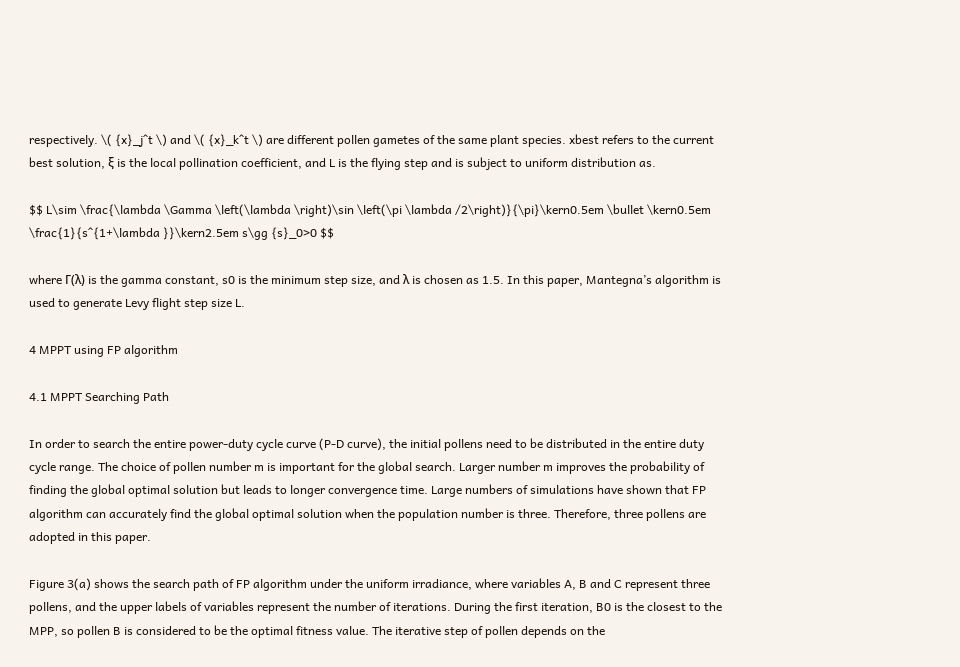respectively. \( {x}_j^t \) and \( {x}_k^t \) are different pollen gametes of the same plant species. xbest refers to the current best solution, ξ is the local pollination coefficient, and L is the flying step and is subject to uniform distribution as.

$$ L\sim \frac{\lambda \Gamma \left(\lambda \right)\sin \left(\pi \lambda /2\right)}{\pi}\kern0.5em \bullet \kern0.5em \frac{1}{s^{1+\lambda }}\kern2.5em s\gg {s}_0>0 $$

where Γ(λ) is the gamma constant, s0 is the minimum step size, and λ is chosen as 1.5. In this paper, Mantegna’s algorithm is used to generate Levy flight step size L.

4 MPPT using FP algorithm

4.1 MPPT Searching Path

In order to search the entire power-duty cycle curve (P-D curve), the initial pollens need to be distributed in the entire duty cycle range. The choice of pollen number m is important for the global search. Larger number m improves the probability of finding the global optimal solution but leads to longer convergence time. Large numbers of simulations have shown that FP algorithm can accurately find the global optimal solution when the population number is three. Therefore, three pollens are adopted in this paper.

Figure 3(a) shows the search path of FP algorithm under the uniform irradiance, where variables A, B and C represent three pollens, and the upper labels of variables represent the number of iterations. During the first iteration, B0 is the closest to the MPP, so pollen B is considered to be the optimal fitness value. The iterative step of pollen depends on the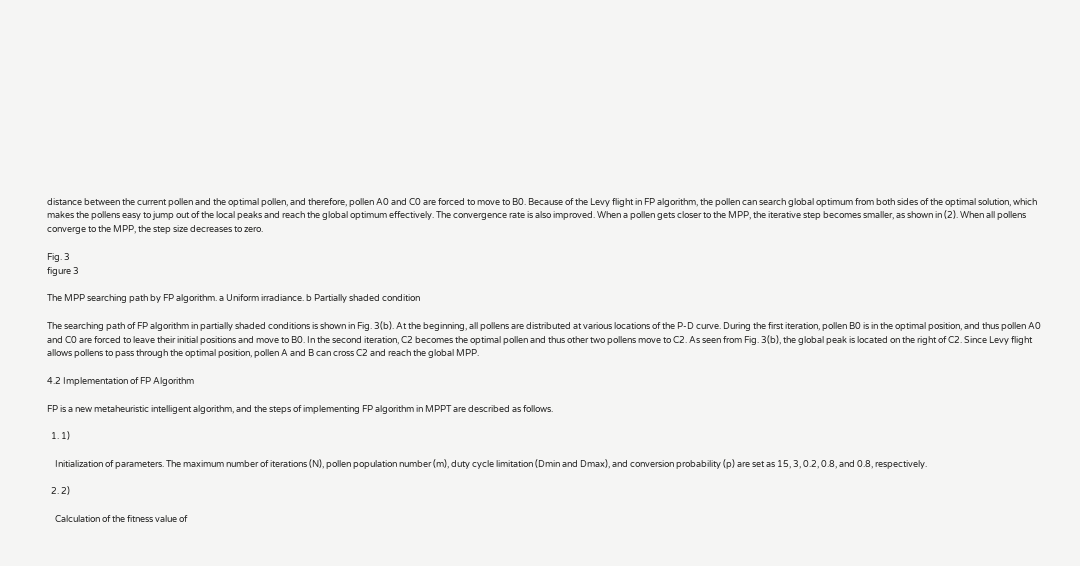distance between the current pollen and the optimal pollen, and therefore, pollen A0 and C0 are forced to move to B0. Because of the Levy flight in FP algorithm, the pollen can search global optimum from both sides of the optimal solution, which makes the pollens easy to jump out of the local peaks and reach the global optimum effectively. The convergence rate is also improved. When a pollen gets closer to the MPP, the iterative step becomes smaller, as shown in (2). When all pollens converge to the MPP, the step size decreases to zero.

Fig. 3
figure 3

The MPP searching path by FP algorithm. a Uniform irradiance. b Partially shaded condition

The searching path of FP algorithm in partially shaded conditions is shown in Fig. 3(b). At the beginning, all pollens are distributed at various locations of the P-D curve. During the first iteration, pollen B0 is in the optimal position, and thus pollen A0 and C0 are forced to leave their initial positions and move to B0. In the second iteration, C2 becomes the optimal pollen and thus other two pollens move to C2. As seen from Fig. 3(b), the global peak is located on the right of C2. Since Levy flight allows pollens to pass through the optimal position, pollen A and B can cross C2 and reach the global MPP.

4.2 Implementation of FP Algorithm

FP is a new metaheuristic intelligent algorithm, and the steps of implementing FP algorithm in MPPT are described as follows.

  1. 1)

    Initialization of parameters. The maximum number of iterations (N), pollen population number (m), duty cycle limitation (Dmin and Dmax), and conversion probability (p) are set as 15, 3, 0.2, 0.8, and 0.8, respectively.

  2. 2)

    Calculation of the fitness value of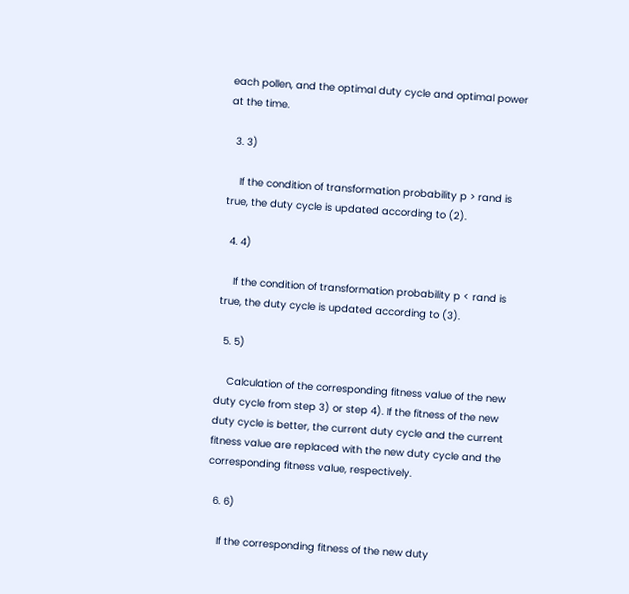each pollen, and the optimal duty cycle and optimal power at the time.

  3. 3)

    If the condition of transformation probability p > rand is true, the duty cycle is updated according to (2).

  4. 4)

    If the condition of transformation probability p < rand is true, the duty cycle is updated according to (3).

  5. 5)

    Calculation of the corresponding fitness value of the new duty cycle from step 3) or step 4). If the fitness of the new duty cycle is better, the current duty cycle and the current fitness value are replaced with the new duty cycle and the corresponding fitness value, respectively.

  6. 6)

    If the corresponding fitness of the new duty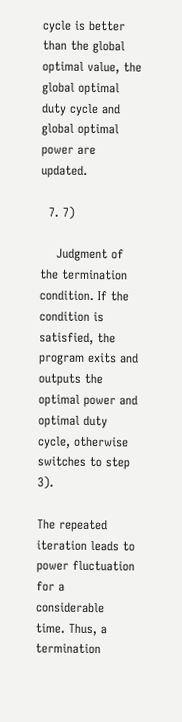cycle is better than the global optimal value, the global optimal duty cycle and global optimal power are updated.

  7. 7)

    Judgment of the termination condition. If the condition is satisfied, the program exits and outputs the optimal power and optimal duty cycle, otherwise switches to step 3).

The repeated iteration leads to power fluctuation for a considerable time. Thus, a termination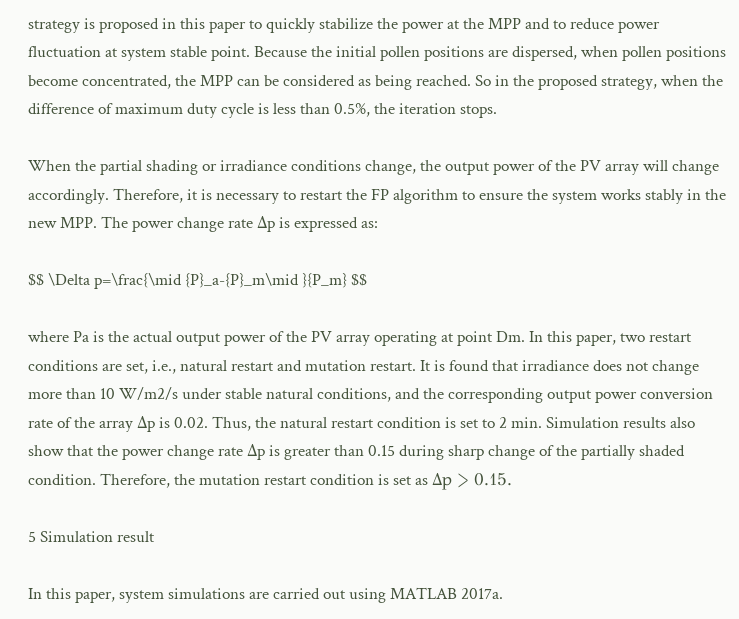strategy is proposed in this paper to quickly stabilize the power at the MPP and to reduce power fluctuation at system stable point. Because the initial pollen positions are dispersed, when pollen positions become concentrated, the MPP can be considered as being reached. So in the proposed strategy, when the difference of maximum duty cycle is less than 0.5%, the iteration stops.

When the partial shading or irradiance conditions change, the output power of the PV array will change accordingly. Therefore, it is necessary to restart the FP algorithm to ensure the system works stably in the new MPP. The power change rate Δp is expressed as:

$$ \Delta p=\frac{\mid {P}_a-{P}_m\mid }{P_m} $$

where Pa is the actual output power of the PV array operating at point Dm. In this paper, two restart conditions are set, i.e., natural restart and mutation restart. It is found that irradiance does not change more than 10 W/m2/s under stable natural conditions, and the corresponding output power conversion rate of the array Δp is 0.02. Thus, the natural restart condition is set to 2 min. Simulation results also show that the power change rate Δp is greater than 0.15 during sharp change of the partially shaded condition. Therefore, the mutation restart condition is set as Δp > 0.15.

5 Simulation result

In this paper, system simulations are carried out using MATLAB 2017a.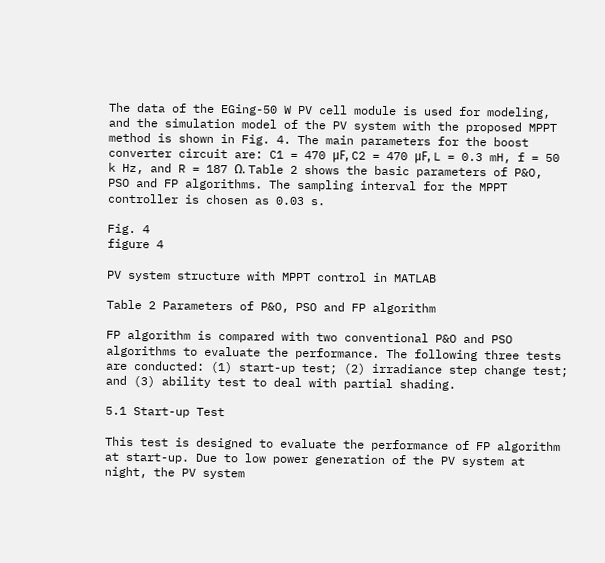The data of the EGing-50 W PV cell module is used for modeling, and the simulation model of the PV system with the proposed MPPT method is shown in Fig. 4. The main parameters for the boost converter circuit are: C1 = 470 μF, C2 = 470 μF, L = 0.3 mH, f = 50 k Hz, and R = 187 Ω. Table 2 shows the basic parameters of P&O, PSO and FP algorithms. The sampling interval for the MPPT controller is chosen as 0.03 s.

Fig. 4
figure 4

PV system structure with MPPT control in MATLAB

Table 2 Parameters of P&O, PSO and FP algorithm

FP algorithm is compared with two conventional P&O and PSO algorithms to evaluate the performance. The following three tests are conducted: (1) start-up test; (2) irradiance step change test; and (3) ability test to deal with partial shading.

5.1 Start-up Test

This test is designed to evaluate the performance of FP algorithm at start-up. Due to low power generation of the PV system at night, the PV system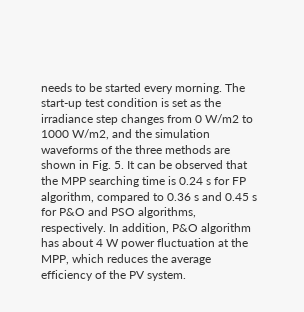needs to be started every morning. The start-up test condition is set as the irradiance step changes from 0 W/m2 to 1000 W/m2, and the simulation waveforms of the three methods are shown in Fig. 5. It can be observed that the MPP searching time is 0.24 s for FP algorithm, compared to 0.36 s and 0.45 s for P&O and PSO algorithms, respectively. In addition, P&O algorithm has about 4 W power fluctuation at the MPP, which reduces the average efficiency of the PV system.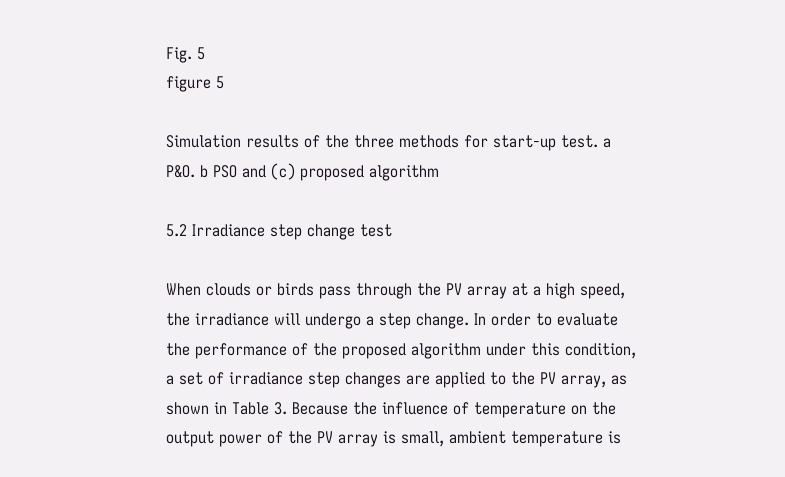Fig. 5
figure 5

Simulation results of the three methods for start-up test. a P&O. b PSO and (c) proposed algorithm

5.2 Irradiance step change test

When clouds or birds pass through the PV array at a high speed, the irradiance will undergo a step change. In order to evaluate the performance of the proposed algorithm under this condition, a set of irradiance step changes are applied to the PV array, as shown in Table 3. Because the influence of temperature on the output power of the PV array is small, ambient temperature is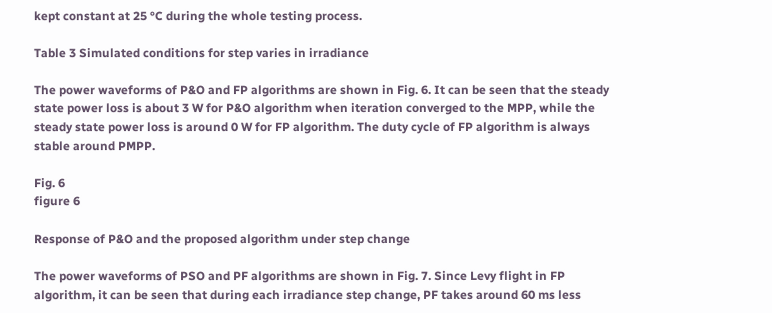kept constant at 25 °C during the whole testing process.

Table 3 Simulated conditions for step varies in irradiance

The power waveforms of P&O and FP algorithms are shown in Fig. 6. It can be seen that the steady state power loss is about 3 W for P&O algorithm when iteration converged to the MPP, while the steady state power loss is around 0 W for FP algorithm. The duty cycle of FP algorithm is always stable around PMPP.

Fig. 6
figure 6

Response of P&O and the proposed algorithm under step change

The power waveforms of PSO and PF algorithms are shown in Fig. 7. Since Levy flight in FP algorithm, it can be seen that during each irradiance step change, PF takes around 60 ms less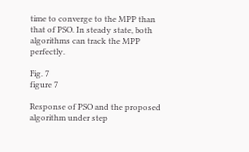time to converge to the MPP than that of PSO. In steady state, both algorithms can track the MPP perfectly.

Fig. 7
figure 7

Response of PSO and the proposed algorithm under step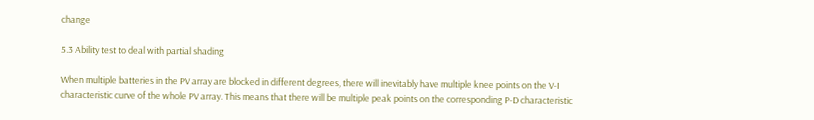change

5.3 Ability test to deal with partial shading

When multiple batteries in the PV array are blocked in different degrees, there will inevitably have multiple knee points on the V-I characteristic curve of the whole PV array. This means that there will be multiple peak points on the corresponding P-D characteristic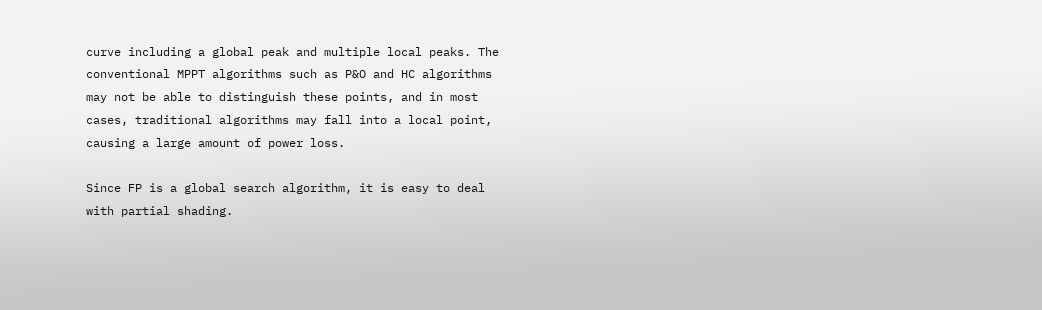curve including a global peak and multiple local peaks. The conventional MPPT algorithms such as P&O and HC algorithms may not be able to distinguish these points, and in most cases, traditional algorithms may fall into a local point, causing a large amount of power loss.

Since FP is a global search algorithm, it is easy to deal with partial shading.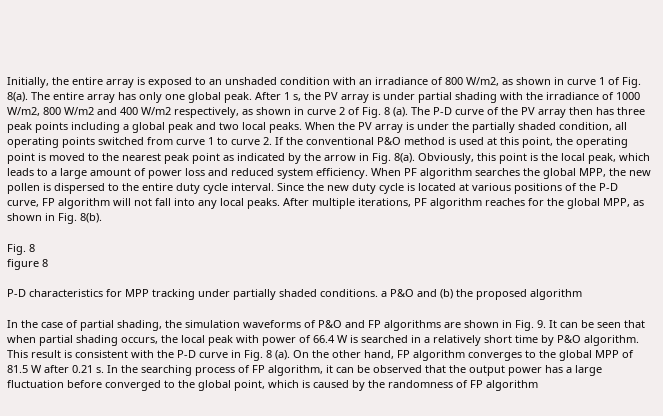Initially, the entire array is exposed to an unshaded condition with an irradiance of 800 W/m2, as shown in curve 1 of Fig. 8(a). The entire array has only one global peak. After 1 s, the PV array is under partial shading with the irradiance of 1000 W/m2, 800 W/m2 and 400 W/m2 respectively, as shown in curve 2 of Fig. 8 (a). The P-D curve of the PV array then has three peak points including a global peak and two local peaks. When the PV array is under the partially shaded condition, all operating points switched from curve 1 to curve 2. If the conventional P&O method is used at this point, the operating point is moved to the nearest peak point as indicated by the arrow in Fig. 8(a). Obviously, this point is the local peak, which leads to a large amount of power loss and reduced system efficiency. When PF algorithm searches the global MPP, the new pollen is dispersed to the entire duty cycle interval. Since the new duty cycle is located at various positions of the P-D curve, FP algorithm will not fall into any local peaks. After multiple iterations, PF algorithm reaches for the global MPP, as shown in Fig. 8(b).

Fig. 8
figure 8

P-D characteristics for MPP tracking under partially shaded conditions. a P&O and (b) the proposed algorithm

In the case of partial shading, the simulation waveforms of P&O and FP algorithms are shown in Fig. 9. It can be seen that when partial shading occurs, the local peak with power of 66.4 W is searched in a relatively short time by P&O algorithm. This result is consistent with the P-D curve in Fig. 8 (a). On the other hand, FP algorithm converges to the global MPP of 81.5 W after 0.21 s. In the searching process of FP algorithm, it can be observed that the output power has a large fluctuation before converged to the global point, which is caused by the randomness of FP algorithm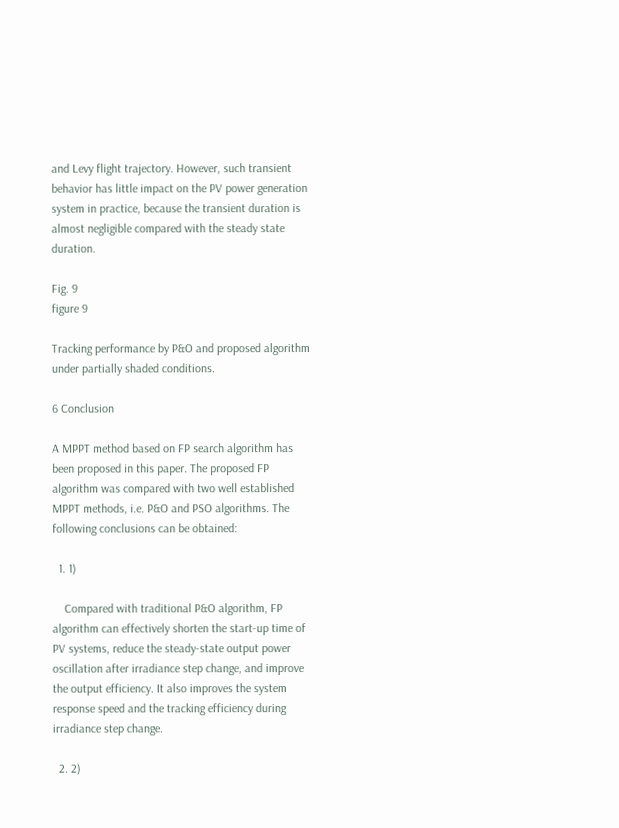and Levy flight trajectory. However, such transient behavior has little impact on the PV power generation system in practice, because the transient duration is almost negligible compared with the steady state duration.

Fig. 9
figure 9

Tracking performance by P&O and proposed algorithm under partially shaded conditions.

6 Conclusion

A MPPT method based on FP search algorithm has been proposed in this paper. The proposed FP algorithm was compared with two well established MPPT methods, i.e. P&O and PSO algorithms. The following conclusions can be obtained:

  1. 1)

    Compared with traditional P&O algorithm, FP algorithm can effectively shorten the start-up time of PV systems, reduce the steady-state output power oscillation after irradiance step change, and improve the output efficiency. It also improves the system response speed and the tracking efficiency during irradiance step change.

  2. 2)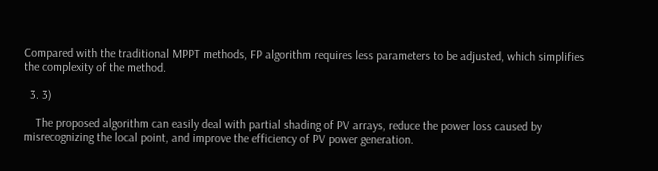Compared with the traditional MPPT methods, FP algorithm requires less parameters to be adjusted, which simplifies the complexity of the method.

  3. 3)

    The proposed algorithm can easily deal with partial shading of PV arrays, reduce the power loss caused by misrecognizing the local point, and improve the efficiency of PV power generation.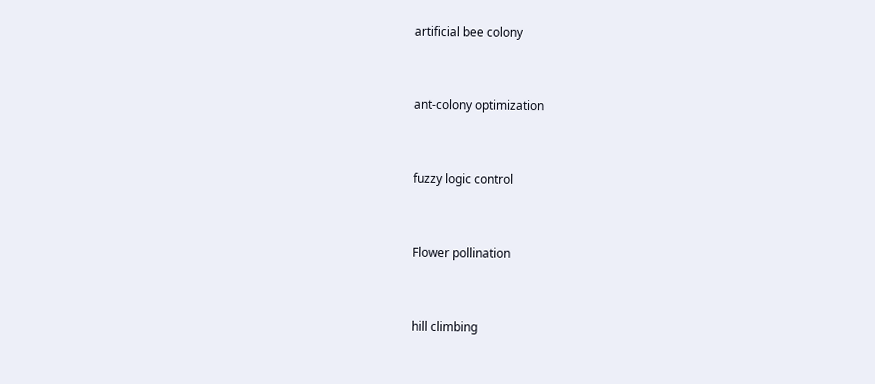artificial bee colony


ant-colony optimization


fuzzy logic control


Flower pollination


hill climbing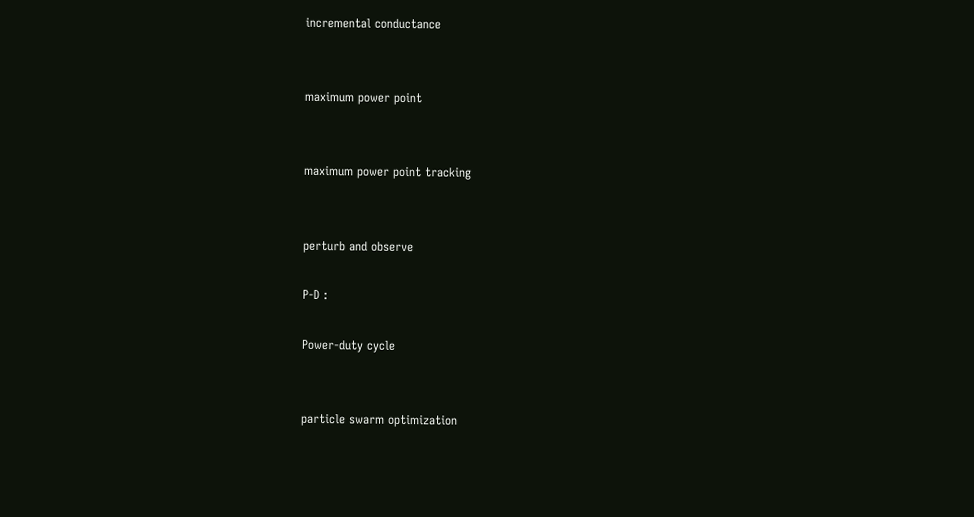incremental conductance


maximum power point


maximum power point tracking


perturb and observe

P-D :

Power-duty cycle


particle swarm optimization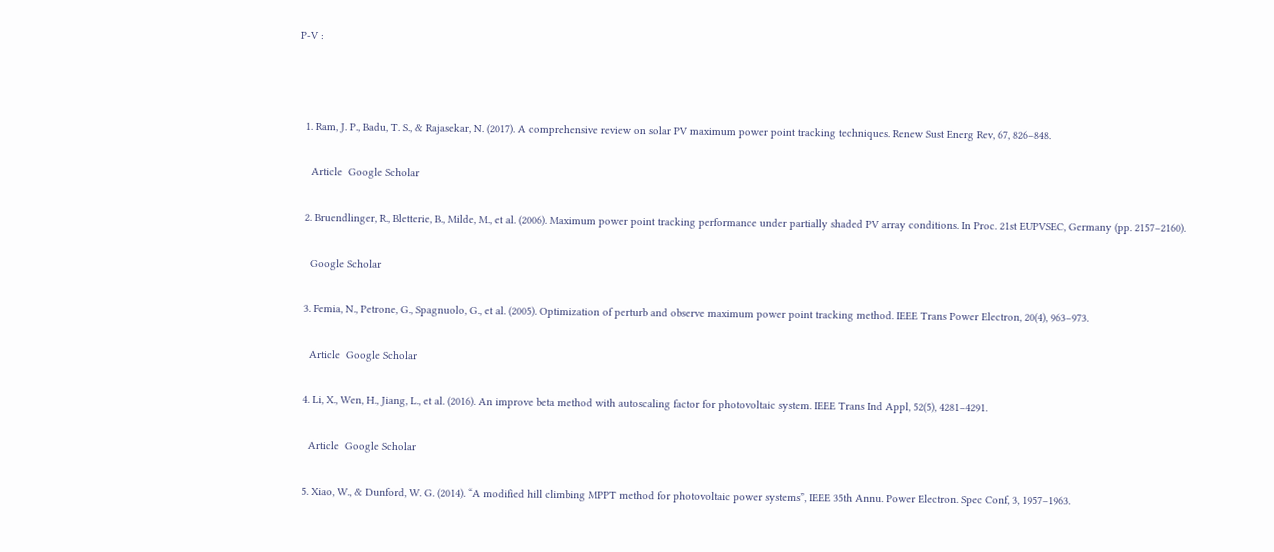P-V :



  1. Ram, J. P., Badu, T. S., & Rajasekar, N. (2017). A comprehensive review on solar PV maximum power point tracking techniques. Renew Sust Energ Rev, 67, 826–848.

    Article  Google Scholar

  2. Bruendlinger, R., Bletterie, B., Milde, M., et al. (2006). Maximum power point tracking performance under partially shaded PV array conditions. In Proc. 21st EUPVSEC, Germany (pp. 2157–2160).

    Google Scholar

  3. Femia, N., Petrone, G., Spagnuolo, G., et al. (2005). Optimization of perturb and observe maximum power point tracking method. IEEE Trans Power Electron, 20(4), 963–973.

    Article  Google Scholar

  4. Li, X., Wen, H., Jiang, L., et al. (2016). An improve beta method with autoscaling factor for photovoltaic system. IEEE Trans Ind Appl, 52(5), 4281–4291.

    Article  Google Scholar

  5. Xiao, W., & Dunford, W. G. (2014). “A modified hill climbing MPPT method for photovoltaic power systems”, IEEE 35th Annu. Power Electron. Spec Conf, 3, 1957–1963.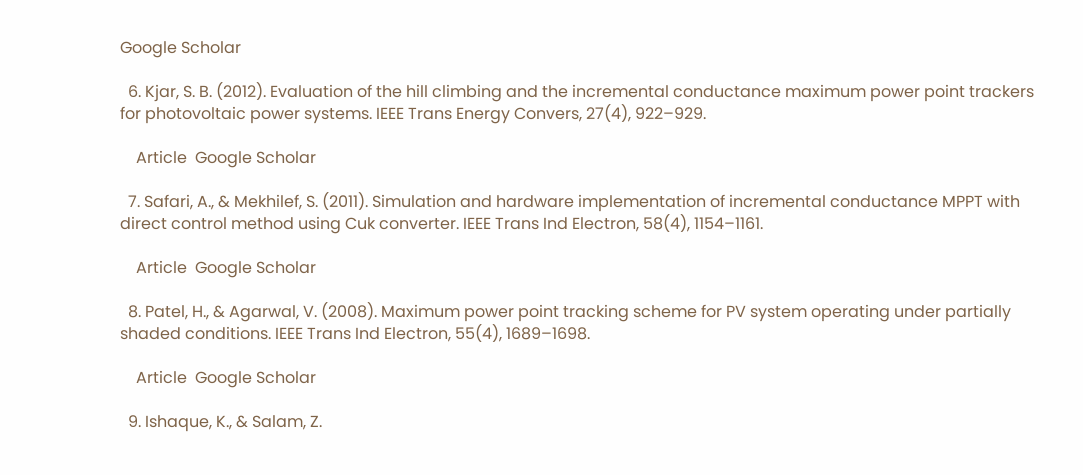Google Scholar

  6. Kjar, S. B. (2012). Evaluation of the hill climbing and the incremental conductance maximum power point trackers for photovoltaic power systems. IEEE Trans Energy Convers, 27(4), 922–929.

    Article  Google Scholar

  7. Safari, A., & Mekhilef, S. (2011). Simulation and hardware implementation of incremental conductance MPPT with direct control method using Cuk converter. IEEE Trans Ind Electron, 58(4), 1154–1161.

    Article  Google Scholar

  8. Patel, H., & Agarwal, V. (2008). Maximum power point tracking scheme for PV system operating under partially shaded conditions. IEEE Trans Ind Electron, 55(4), 1689–1698.

    Article  Google Scholar

  9. Ishaque, K., & Salam, Z.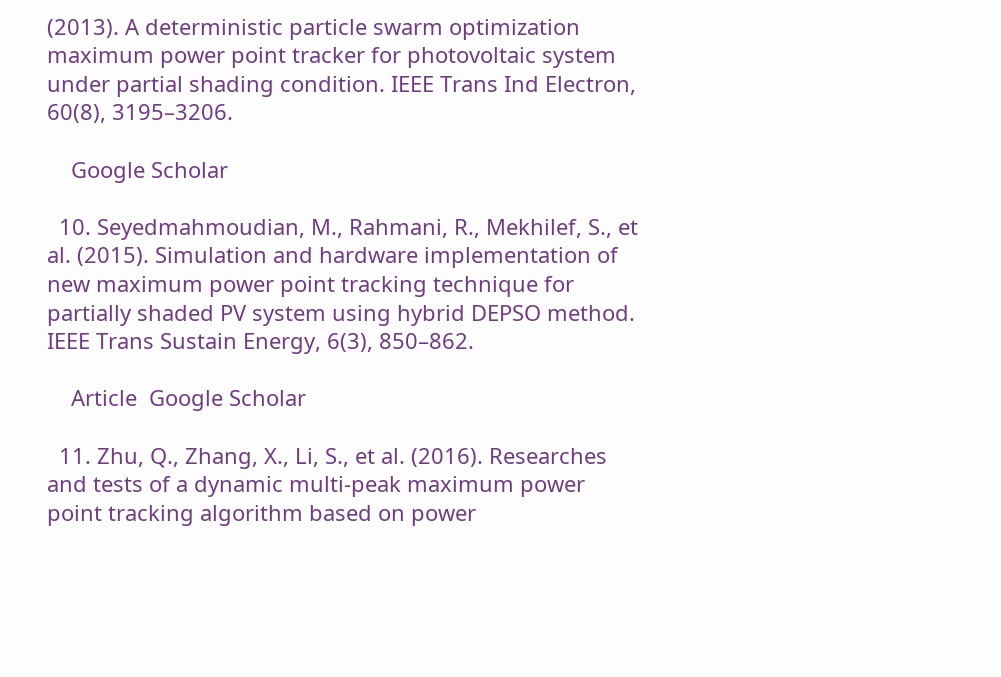(2013). A deterministic particle swarm optimization maximum power point tracker for photovoltaic system under partial shading condition. IEEE Trans Ind Electron, 60(8), 3195–3206.

    Google Scholar

  10. Seyedmahmoudian, M., Rahmani, R., Mekhilef, S., et al. (2015). Simulation and hardware implementation of new maximum power point tracking technique for partially shaded PV system using hybrid DEPSO method. IEEE Trans Sustain Energy, 6(3), 850–862.

    Article  Google Scholar

  11. Zhu, Q., Zhang, X., Li, S., et al. (2016). Researches and tests of a dynamic multi-peak maximum power point tracking algorithm based on power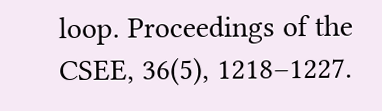loop. Proceedings of the CSEE, 36(5), 1218–1227.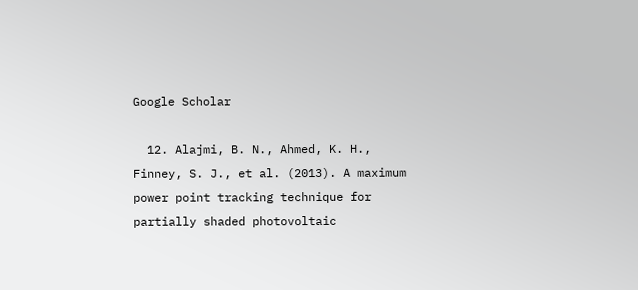Google Scholar

  12. Alajmi, B. N., Ahmed, K. H., Finney, S. J., et al. (2013). A maximum power point tracking technique for partially shaded photovoltaic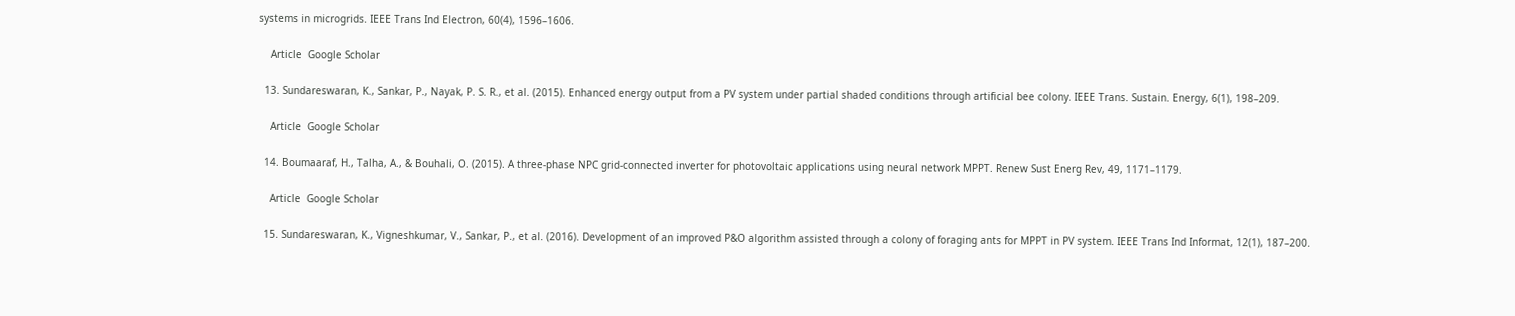systems in microgrids. IEEE Trans Ind Electron, 60(4), 1596–1606.

    Article  Google Scholar

  13. Sundareswaran, K., Sankar, P., Nayak, P. S. R., et al. (2015). Enhanced energy output from a PV system under partial shaded conditions through artificial bee colony. IEEE Trans. Sustain. Energy, 6(1), 198–209.

    Article  Google Scholar

  14. Boumaaraf, H., Talha, A., & Bouhali, O. (2015). A three-phase NPC grid-connected inverter for photovoltaic applications using neural network MPPT. Renew Sust Energ Rev, 49, 1171–1179.

    Article  Google Scholar

  15. Sundareswaran, K., Vigneshkumar, V., Sankar, P., et al. (2016). Development of an improved P&O algorithm assisted through a colony of foraging ants for MPPT in PV system. IEEE Trans Ind Informat, 12(1), 187–200.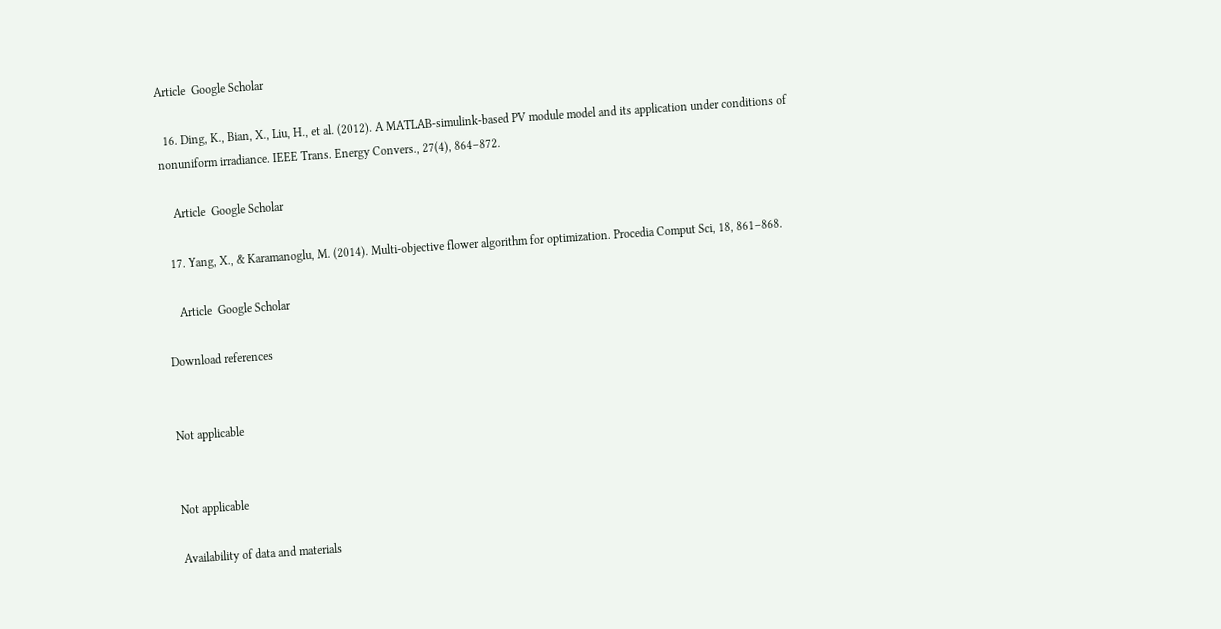Article  Google Scholar

  16. Ding, K., Bian, X., Liu, H., et al. (2012). A MATLAB-simulink-based PV module model and its application under conditions of nonuniform irradiance. IEEE Trans. Energy Convers., 27(4), 864–872.

    Article  Google Scholar

  17. Yang, X., & Karamanoglu, M. (2014). Multi-objective flower algorithm for optimization. Procedia Comput Sci, 18, 861–868.

    Article  Google Scholar

Download references


Not applicable


Not applicable

Availability of data and materials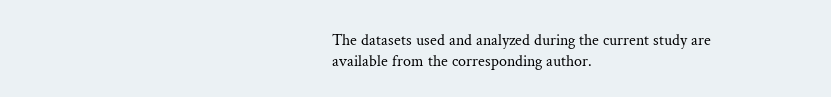The datasets used and analyzed during the current study are available from the corresponding author.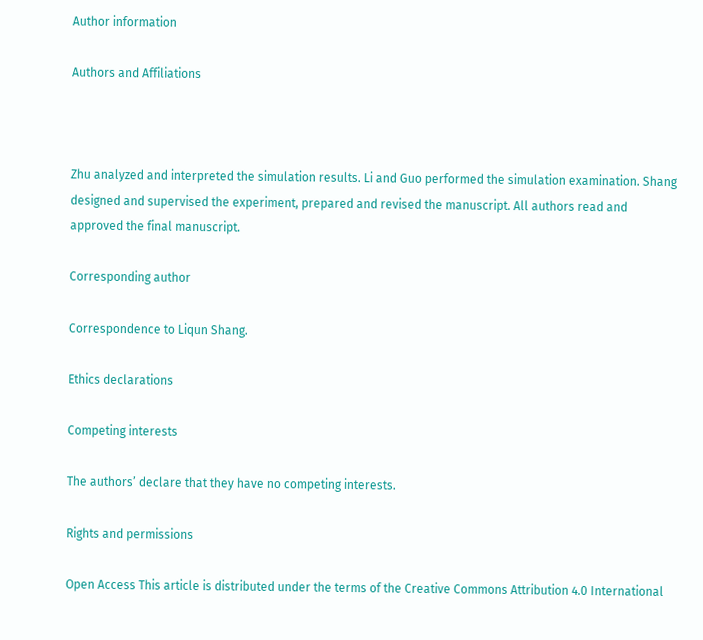Author information

Authors and Affiliations



Zhu analyzed and interpreted the simulation results. Li and Guo performed the simulation examination. Shang designed and supervised the experiment, prepared and revised the manuscript. All authors read and approved the final manuscript.

Corresponding author

Correspondence to Liqun Shang.

Ethics declarations

Competing interests

The authors’ declare that they have no competing interests.

Rights and permissions

Open Access This article is distributed under the terms of the Creative Commons Attribution 4.0 International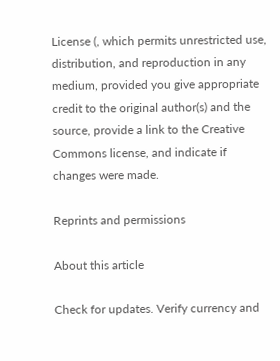License (, which permits unrestricted use, distribution, and reproduction in any medium, provided you give appropriate credit to the original author(s) and the source, provide a link to the Creative Commons license, and indicate if changes were made.

Reprints and permissions

About this article

Check for updates. Verify currency and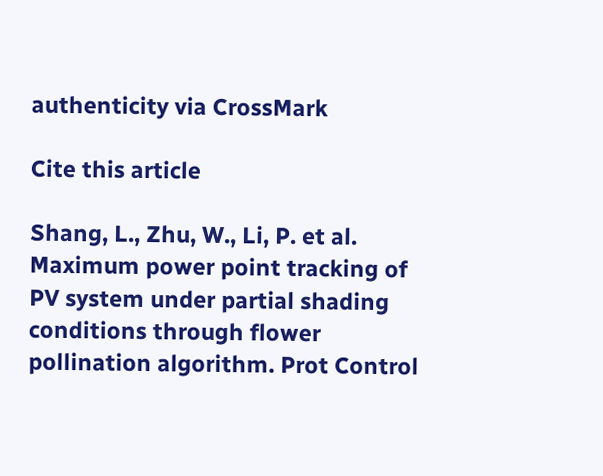authenticity via CrossMark

Cite this article

Shang, L., Zhu, W., Li, P. et al. Maximum power point tracking of PV system under partial shading conditions through flower pollination algorithm. Prot Control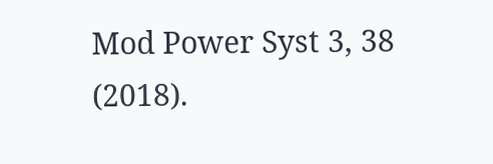Mod Power Syst 3, 38 (2018).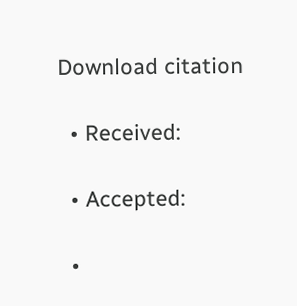Download citation

  • Received:

  • Accepted:

  •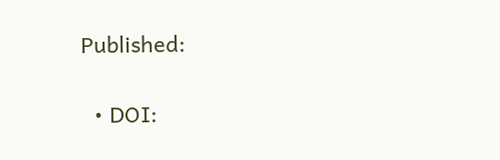Published:

  • DOI: